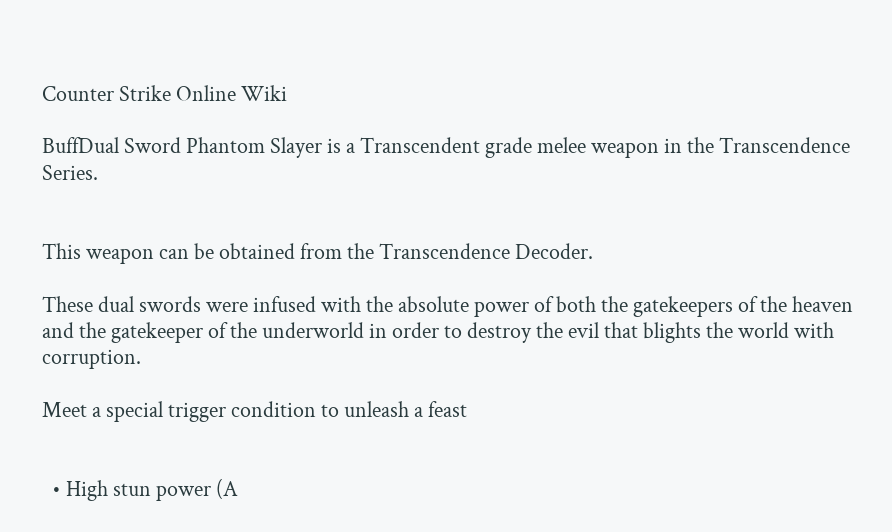Counter Strike Online Wiki

BuffDual Sword Phantom Slayer is a Transcendent grade melee weapon in the Transcendence Series.


This weapon can be obtained from the Transcendence Decoder.

These dual swords were infused with the absolute power of both the gatekeepers of the heaven and the gatekeeper of the underworld in order to destroy the evil that blights the world with corruption.

Meet a special trigger condition to unleash a feast


  • High stun power (A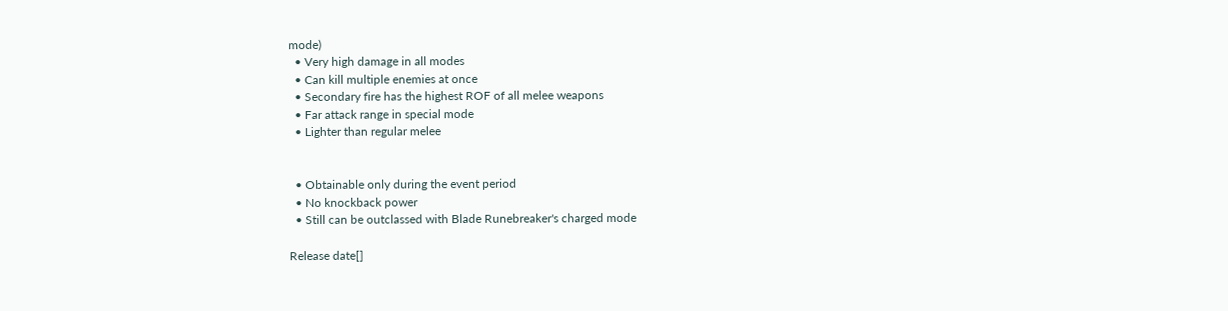mode)
  • Very high damage in all modes
  • Can kill multiple enemies at once
  • Secondary fire has the highest ROF of all melee weapons
  • Far attack range in special mode
  • Lighter than regular melee


  • Obtainable only during the event period
  • No knockback power
  • Still can be outclassed with Blade Runebreaker's charged mode

Release date[]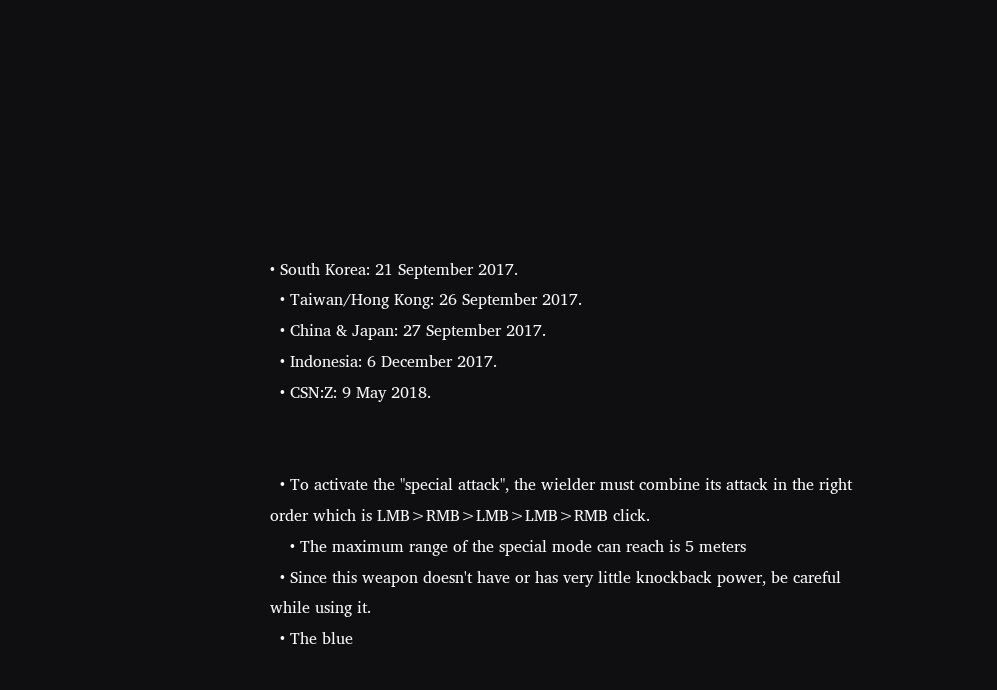• South Korea: 21 September 2017.
  • Taiwan/Hong Kong: 26 September 2017.
  • China & Japan: 27 September 2017.
  • Indonesia: 6 December 2017.
  • CSN:Z: 9 May 2018.


  • To activate the "special attack", the wielder must combine its attack in the right order which is LMB>RMB>LMB>LMB>RMB click.
    • The maximum range of the special mode can reach is 5 meters
  • Since this weapon doesn't have or has very little knockback power, be careful while using it.
  • The blue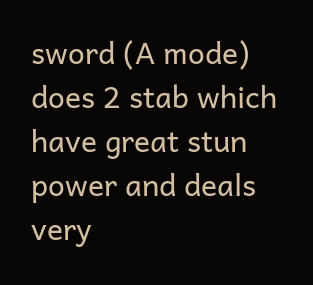sword (A mode) does 2 stab which have great stun power and deals very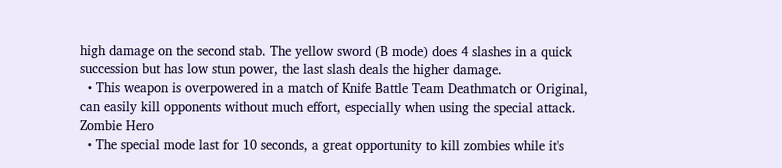high damage on the second stab. The yellow sword (B mode) does 4 slashes in a quick succession but has low stun power, the last slash deals the higher damage.
  • This weapon is overpowered in a match of Knife Battle Team Deathmatch or Original, can easily kill opponents without much effort, especially when using the special attack.
Zombie Hero
  • The special mode last for 10 seconds, a great opportunity to kill zombies while it's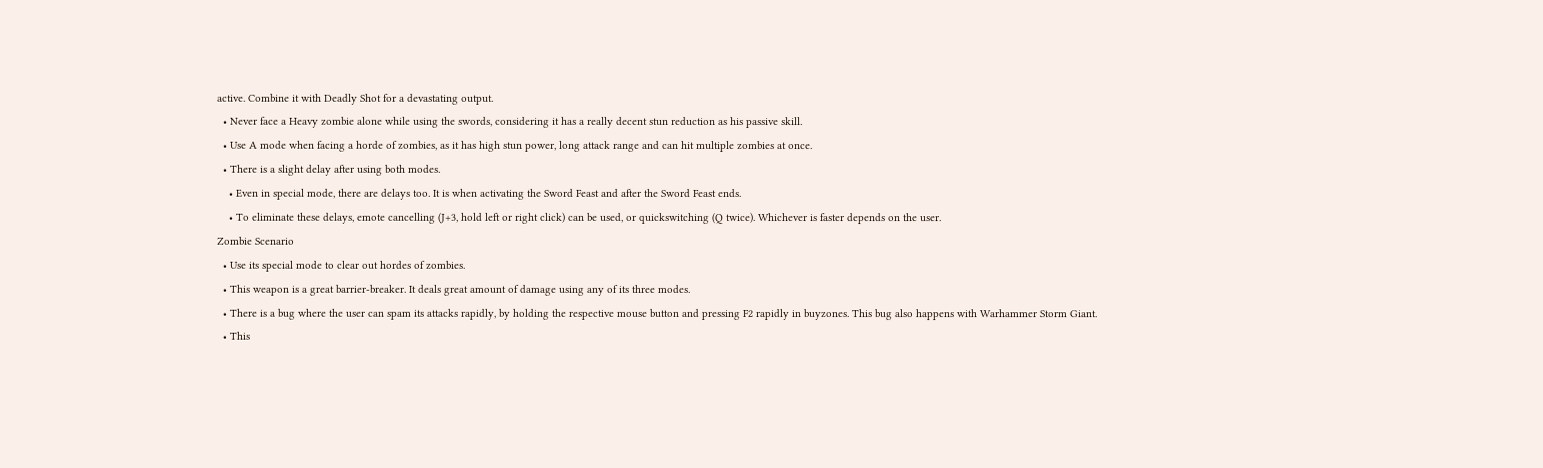active. Combine it with Deadly Shot for a devastating output.
  • Never face a Heavy zombie alone while using the swords, considering it has a really decent stun reduction as his passive skill.
  • Use A mode when facing a horde of zombies, as it has high stun power, long attack range and can hit multiple zombies at once.
  • There is a slight delay after using both modes.
    • Even in special mode, there are delays too. It is when activating the Sword Feast and after the Sword Feast ends.
    • To eliminate these delays, emote cancelling (J+3, hold left or right click) can be used, or quickswitching (Q twice). Whichever is faster depends on the user.
Zombie Scenario
  • Use its special mode to clear out hordes of zombies.
  • This weapon is a great barrier-breaker. It deals great amount of damage using any of its three modes.
  • There is a bug where the user can spam its attacks rapidly, by holding the respective mouse button and pressing F2 rapidly in buyzones. This bug also happens with Warhammer Storm Giant.
  • This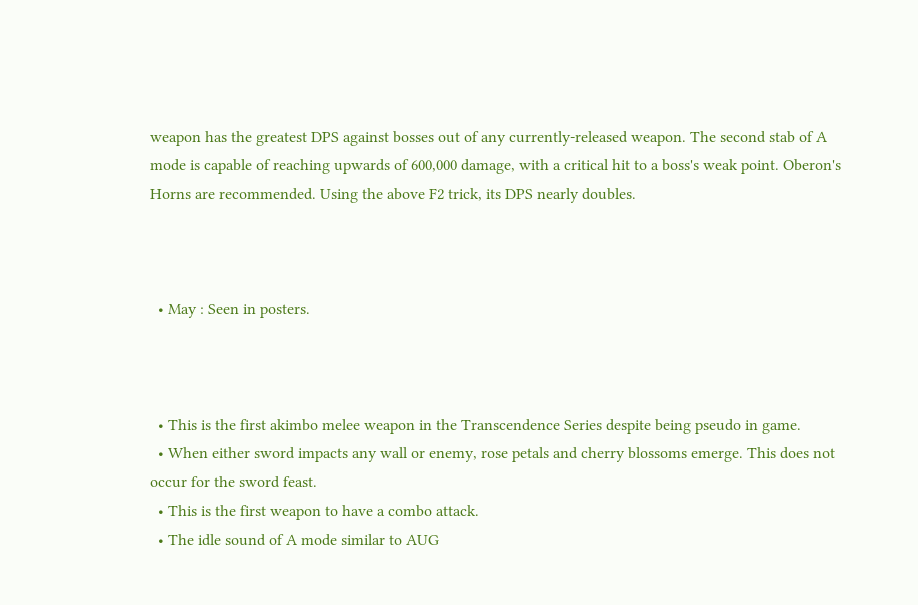weapon has the greatest DPS against bosses out of any currently-released weapon. The second stab of A mode is capable of reaching upwards of 600,000 damage, with a critical hit to a boss's weak point. Oberon's Horns are recommended. Using the above F2 trick, its DPS nearly doubles.



  • May : Seen in posters.



  • This is the first akimbo melee weapon in the Transcendence Series despite being pseudo in game.
  • When either sword impacts any wall or enemy, rose petals and cherry blossoms emerge. This does not occur for the sword feast.
  • This is the first weapon to have a combo attack.
  • The idle sound of A mode similar to AUG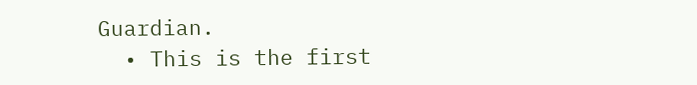Guardian.
  • This is the first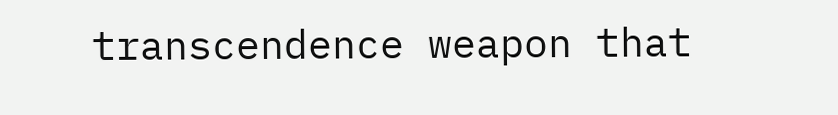transcendence weapon that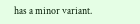has a minor variant.